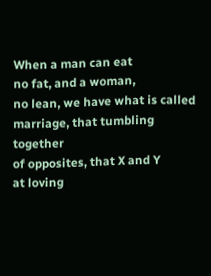When a man can eat
no fat, and a woman,
no lean, we have what is called
marriage, that tumbling together
of opposites, that X and Y
at loving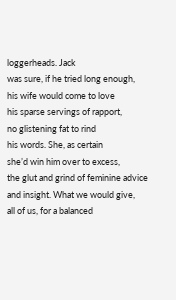loggerheads. Jack
was sure, if he tried long enough,
his wife would come to love
his sparse servings of rapport,
no glistening fat to rind
his words. She, as certain
she’d win him over to excess,
the glut and grind of feminine advice
and insight. What we would give,
all of us, for a balanced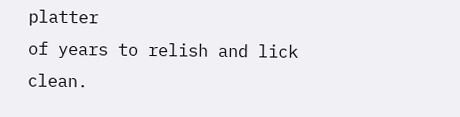platter
of years to relish and lick clean.